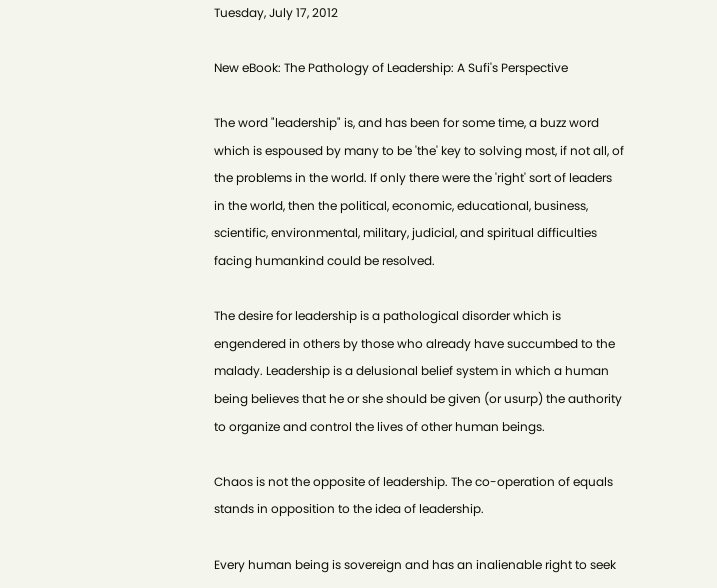Tuesday, July 17, 2012

New eBook: The Pathology of Leadership: A Sufi's Perspective

The word "leadership" is, and has been for some time, a buzz word which is espoused by many to be 'the' key to solving most, if not all, of the problems in the world. If only there were the 'right' sort of leaders in the world, then the political, economic, educational, business, scientific, environmental, military, judicial, and spiritual difficulties facing humankind could be resolved.

The desire for leadership is a pathological disorder which is engendered in others by those who already have succumbed to the malady. Leadership is a delusional belief system in which a human being believes that he or she should be given (or usurp) the authority to organize and control the lives of other human beings.

Chaos is not the opposite of leadership. The co-operation of equals stands in opposition to the idea of leadership.

Every human being is sovereign and has an inalienable right to seek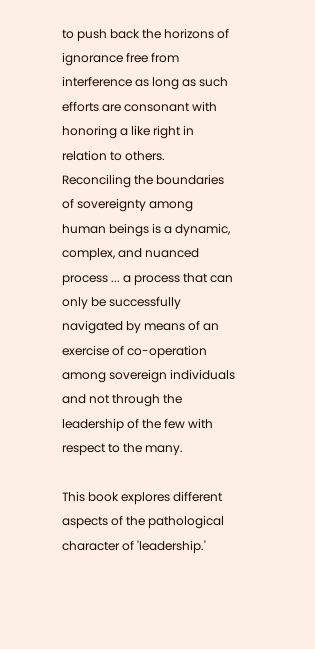to push back the horizons of ignorance free from interference as long as such efforts are consonant with honoring a like right in relation to others. Reconciling the boundaries of sovereignty among human beings is a dynamic, complex, and nuanced process ... a process that can only be successfully navigated by means of an exercise of co-operation among sovereign individuals and not through the leadership of the few with respect to the many.

This book explores different aspects of the pathological character of 'leadership.'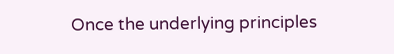Once the underlying principles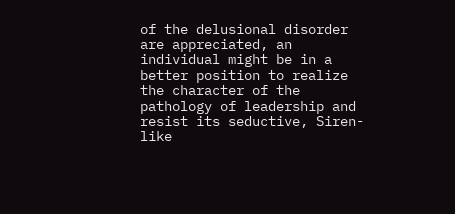of the delusional disorder are appreciated, an individual might be in a better position to realize the character of the pathology of leadership and resist its seductive, Siren-like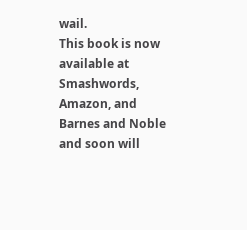wail.
This book is now available at Smashwords, Amazon, and Barnes and Noble and soon will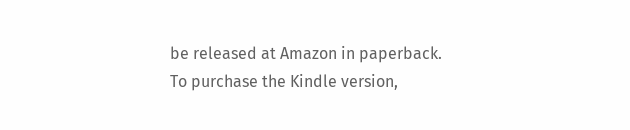be released at Amazon in paperback.
To purchase the Kindle version,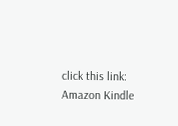click this link:  Amazon Kindle